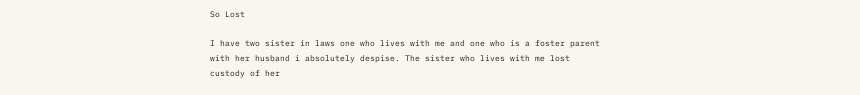So Lost

I have two sister in laws one who lives with me and one who is a foster parent with her husband i absolutely despise. The sister who lives with me lost custody of her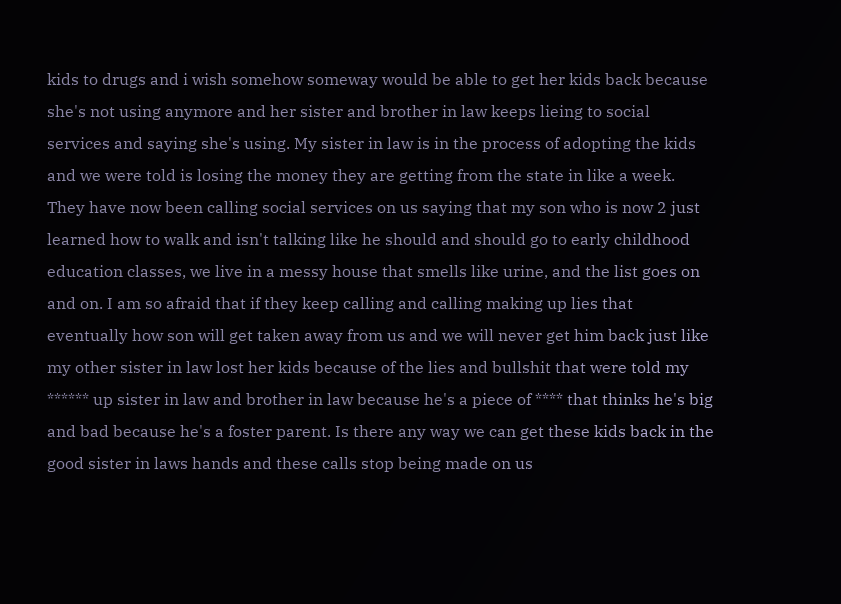kids to drugs and i wish somehow someway would be able to get her kids back because she's not using anymore and her sister and brother in law keeps lieing to social services and saying she's using. My sister in law is in the process of adopting the kids and we were told is losing the money they are getting from the state in like a week. They have now been calling social services on us saying that my son who is now 2 just learned how to walk and isn't talking like he should and should go to early childhood education classes, we live in a messy house that smells like urine, and the list goes on and on. I am so afraid that if they keep calling and calling making up lies that eventually how son will get taken away from us and we will never get him back just like my other sister in law lost her kids because of the lies and bullshit that were told my ****** up sister in law and brother in law because he's a piece of **** that thinks he's big and bad because he's a foster parent. Is there any way we can get these kids back in the good sister in laws hands and these calls stop being made on us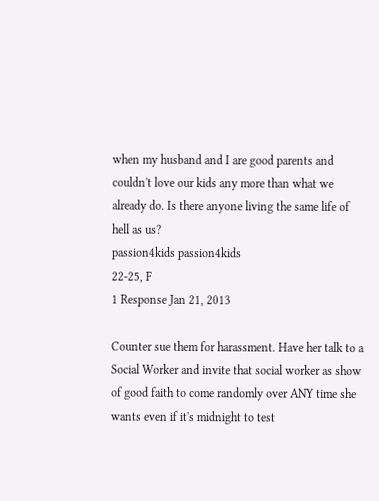when my husband and I are good parents and couldn't love our kids any more than what we already do. Is there anyone living the same life of hell as us?
passion4kids passion4kids
22-25, F
1 Response Jan 21, 2013

Counter sue them for harassment. Have her talk to a Social Worker and invite that social worker as show of good faith to come randomly over ANY time she wants even if it's midnight to test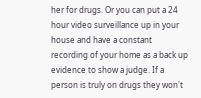her for drugs. Or you can put a 24 hour video surveillance up in your house and have a constant recording of your home as a back up evidence to show a judge. If a person is truly on drugs they won't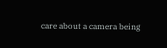care about a camera being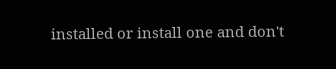installed or install one and don't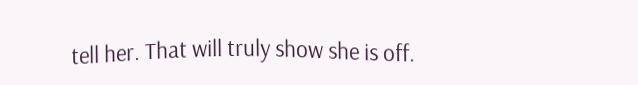tell her. That will truly show she is off.